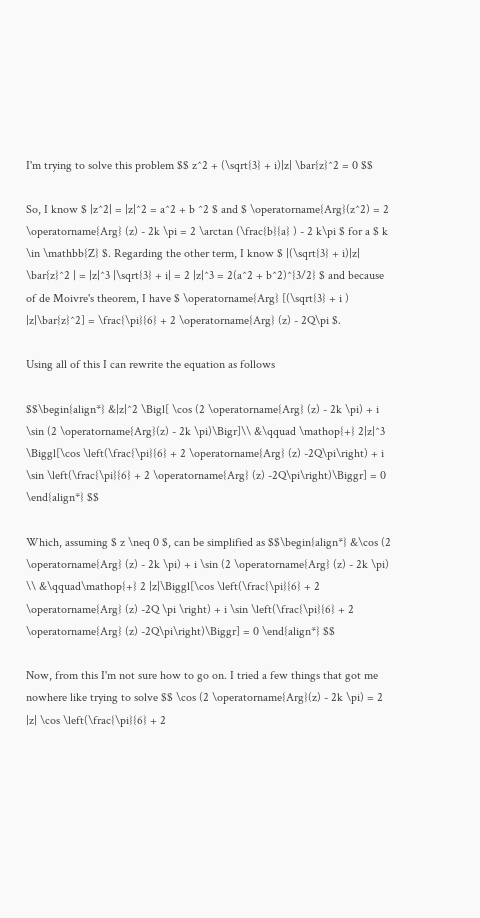I'm trying to solve this problem $$ z^2 + (\sqrt{3} + i)|z| \bar{z}^2 = 0 $$

So, I know $ |z^2| = |z|^2 = a^2 + b ^2 $ and $ \operatorname{Arg}(z^2) = 2 \operatorname{Arg} (z) - 2k \pi = 2 \arctan (\frac{b}{a} ) - 2 k\pi $ for a $ k \in \mathbb{Z} $. Regarding the other term, I know $ |(\sqrt{3} + i)|z| \bar{z}^2 | = |z|^3 |\sqrt{3} + i| = 2 |z|^3 = 2(a^2 + b^2)^{3/2} $ and because of de Moivre's theorem, I have $ \operatorname{Arg} [(\sqrt{3} + i ) |z|\bar{z}^2] = \frac{\pi}{6} + 2 \operatorname{Arg} (z) - 2Q\pi $.

Using all of this I can rewrite the equation as follows

$$\begin{align*} &|z|^2 \Bigl[ \cos (2 \operatorname{Arg} (z) - 2k \pi) + i \sin (2 \operatorname{Arg}(z) - 2k \pi)\Bigr]\\ &\qquad \mathop{+} 2|z|^3 \Biggl[\cos \left(\frac{\pi}{6} + 2 \operatorname{Arg} (z) -2Q\pi\right) + i \sin \left(\frac{\pi}{6} + 2 \operatorname{Arg} (z) -2Q\pi\right)\Biggr] = 0 \end{align*} $$

Which, assuming $ z \neq 0 $, can be simplified as $$\begin{align*} &\cos (2 \operatorname{Arg} (z) - 2k \pi) + i \sin (2 \operatorname{Arg} (z) - 2k \pi) \\ &\qquad\mathop{+} 2 |z|\Biggl[\cos \left(\frac{\pi}{6} + 2 \operatorname{Arg} (z) -2Q \pi \right) + i \sin \left(\frac{\pi}{6} + 2 \operatorname{Arg} (z) -2Q\pi\right)\Biggr] = 0 \end{align*} $$

Now, from this I'm not sure how to go on. I tried a few things that got me nowhere like trying to solve $$ \cos (2 \operatorname{Arg}(z) - 2k \pi) = 2 |z| \cos \left(\frac{\pi}{6} + 2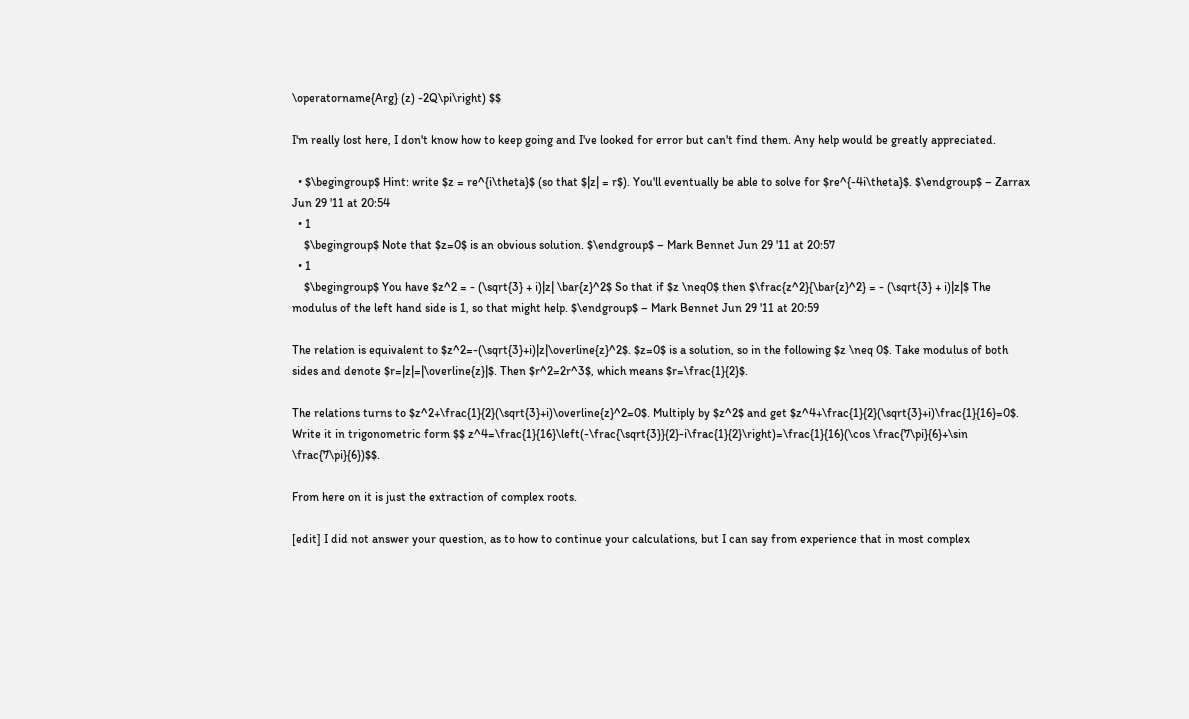\operatorname{Arg} (z) -2Q\pi\right) $$

I'm really lost here, I don't know how to keep going and I've looked for error but can't find them. Any help would be greatly appreciated.

  • $\begingroup$ Hint: write $z = re^{i\theta}$ (so that $|z| = r$). You'll eventually be able to solve for $re^{-4i\theta}$. $\endgroup$ – Zarrax Jun 29 '11 at 20:54
  • 1
    $\begingroup$ Note that $z=0$ is an obvious solution. $\endgroup$ – Mark Bennet Jun 29 '11 at 20:57
  • 1
    $\begingroup$ You have $z^2 = - (\sqrt{3} + i)|z| \bar{z}^2$ So that if $z \neq0$ then $\frac{z^2}{\bar{z}^2} = - (\sqrt{3} + i)|z|$ The modulus of the left hand side is 1, so that might help. $\endgroup$ – Mark Bennet Jun 29 '11 at 20:59

The relation is equivalent to $z^2=-(\sqrt{3}+i)|z|\overline{z}^2$. $z=0$ is a solution, so in the following $z \neq 0$. Take modulus of both sides and denote $r=|z|=|\overline{z}|$. Then $r^2=2r^3$, which means $r=\frac{1}{2}$.

The relations turns to $z^2+\frac{1}{2}(\sqrt{3}+i)\overline{z}^2=0$. Multiply by $z^2$ and get $z^4+\frac{1}{2}(\sqrt{3}+i)\frac{1}{16}=0$. Write it in trigonometric form $$ z^4=\frac{1}{16}\left(-\frac{\sqrt{3}}{2}-i\frac{1}{2}\right)=\frac{1}{16}(\cos \frac{7\pi}{6}+\sin \frac{7\pi}{6})$$.

From here on it is just the extraction of complex roots.

[edit] I did not answer your question, as to how to continue your calculations, but I can say from experience that in most complex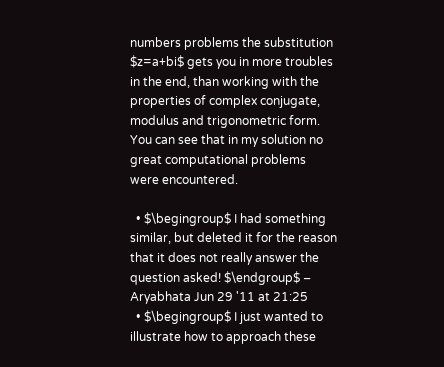numbers problems the substitution $z=a+bi$ gets you in more troubles in the end, than working with the properties of complex conjugate, modulus and trigonometric form. You can see that in my solution no great computational problems were encountered.

  • $\begingroup$ I had something similar, but deleted it for the reason that it does not really answer the question asked! $\endgroup$ – Aryabhata Jun 29 '11 at 21:25
  • $\begingroup$ I just wanted to illustrate how to approach these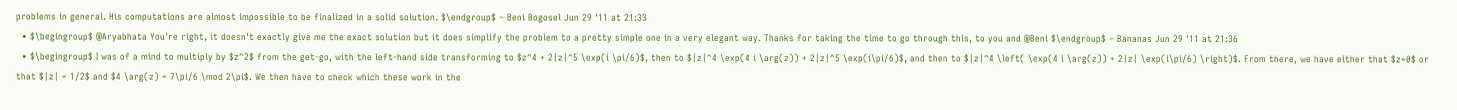problems in general. His computations are almost impossible to be finalized in a solid solution. $\endgroup$ – Beni Bogosel Jun 29 '11 at 21:33
  • $\begingroup$ @Aryabhata You're right, it doesn't exactly give me the exact solution but it does simplify the problem to a pretty simple one in a very elegant way. Thanks for taking the time to go through this, to you and @Beni $\endgroup$ – Bananas Jun 29 '11 at 21:36
  • $\begingroup$ I was of a mind to multiply by $z^2$ from the get-go, with the left-hand side transforming to $z^4 + 2|z|^5 \exp(i \pi/6)$, then to $|z|^4 \exp(4 i \arg(z)) + 2|z|^5 \exp(i\pi/6)$, and then to $|z|^4 \left( \exp(4 i \arg(z)) + 2|z| \exp(i\pi/6) \right)$. From there, we have either that $z=0$ or that $|z| = 1/2$ and $4 \arg(z) = 7\pi/6 \mod 2\pi$. We then have to check which these work in the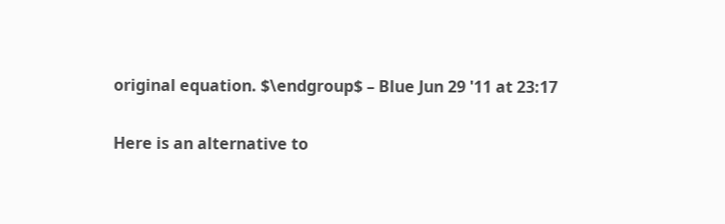original equation. $\endgroup$ – Blue Jun 29 '11 at 23:17

Here is an alternative to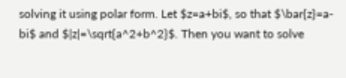solving it using polar form. Let $z=a+bi$, so that $\bar{z}=a-bi$ and $|z|=\sqrt{a^2+b^2}$. Then you want to solve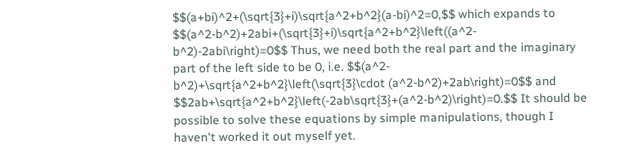$$(a+bi)^2+(\sqrt{3}+i)\sqrt{a^2+b^2}(a-bi)^2=0,$$ which expands to $$(a^2-b^2)+2abi+(\sqrt{3}+i)\sqrt{a^2+b^2}\left((a^2-b^2)-2abi\right)=0$$ Thus, we need both the real part and the imaginary part of the left side to be 0, i.e. $$(a^2-b^2)+\sqrt{a^2+b^2}\left(\sqrt{3}\cdot (a^2-b^2)+2ab\right)=0$$ and $$2ab+\sqrt{a^2+b^2}\left(-2ab\sqrt{3}+(a^2-b^2)\right)=0.$$ It should be possible to solve these equations by simple manipulations, though I haven't worked it out myself yet.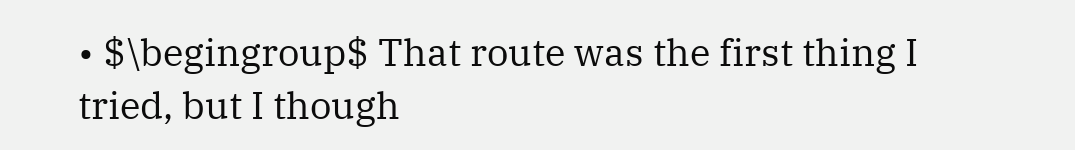• $\begingroup$ That route was the first thing I tried, but I though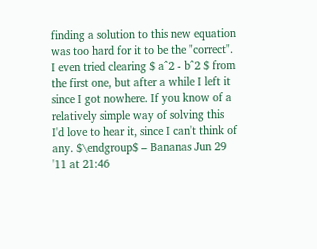finding a solution to this new equation was too hard for it to be the "correct". I even tried clearing $ a^2 - b^2 $ from the first one, but after a while I left it since I got nowhere. If you know of a relatively simple way of solving this I'd love to hear it, since I can't think of any. $\endgroup$ – Bananas Jun 29 '11 at 21:46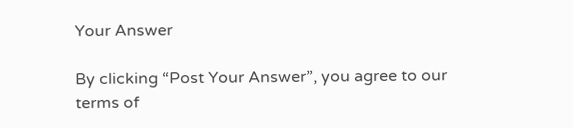Your Answer

By clicking “Post Your Answer”, you agree to our terms of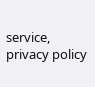service, privacy policy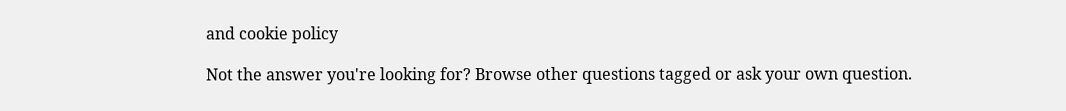and cookie policy

Not the answer you're looking for? Browse other questions tagged or ask your own question.